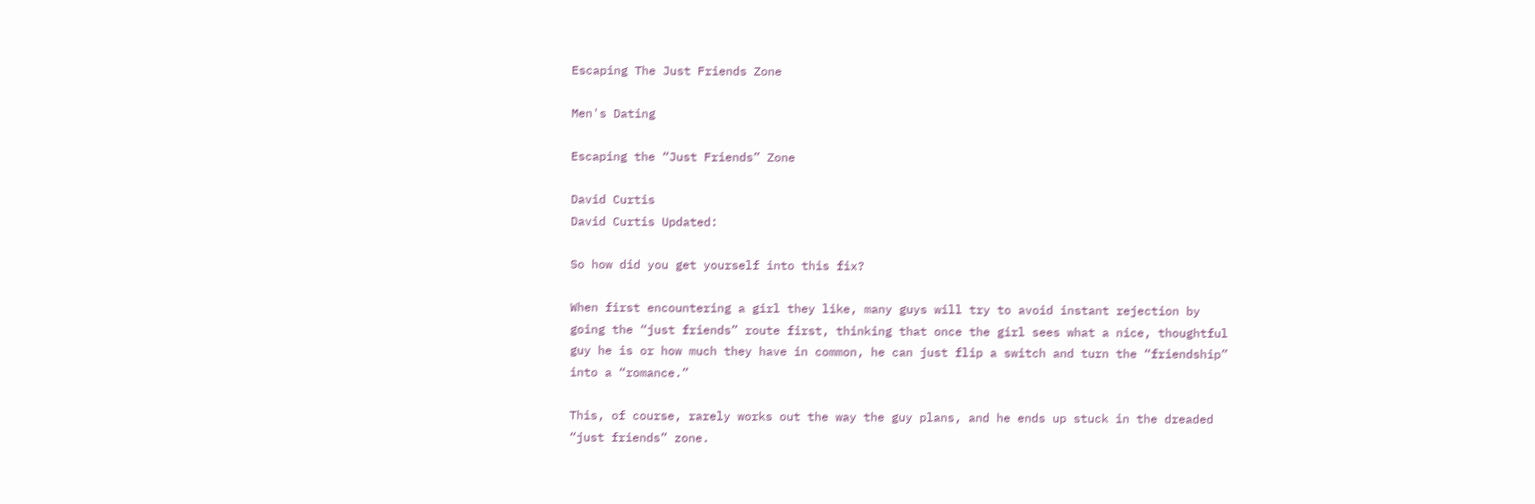Escaping The Just Friends Zone

Men's Dating

Escaping the “Just Friends” Zone

David Curtis
David Curtis Updated:

So how did you get yourself into this fix?

When first encountering a girl they like, many guys will try to avoid instant rejection by going the “just friends” route first, thinking that once the girl sees what a nice, thoughtful guy he is or how much they have in common, he can just flip a switch and turn the “friendship” into a “romance.”

This, of course, rarely works out the way the guy plans, and he ends up stuck in the dreaded “just friends” zone.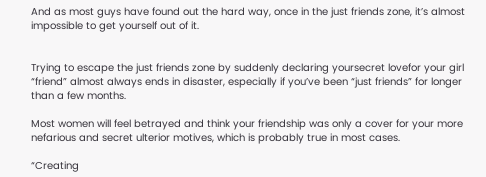And as most guys have found out the hard way, once in the just friends zone, it’s almost impossible to get yourself out of it.


Trying to escape the just friends zone by suddenly declaring yoursecret lovefor your girl “friend” almost always ends in disaster, especially if you’ve been “just friends” for longer than a few months.

Most women will feel betrayed and think your friendship was only a cover for your more nefarious and secret ulterior motives, which is probably true in most cases.

“Creating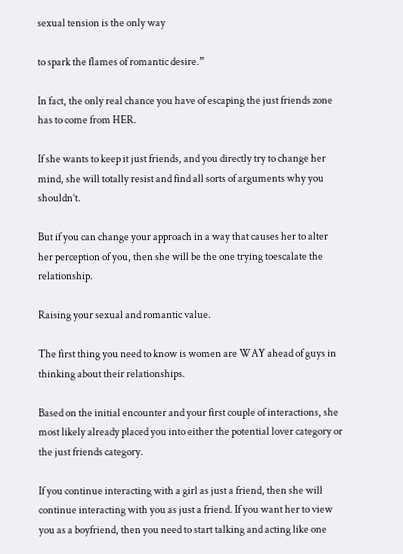sexual tension is the only way

to spark the flames of romantic desire.”

In fact, the only real chance you have of escaping the just friends zone has to come from HER.

If she wants to keep it just friends, and you directly try to change her mind, she will totally resist and find all sorts of arguments why you shouldn’t.

But if you can change your approach in a way that causes her to alter her perception of you, then she will be the one trying toescalate the relationship.

Raising your sexual and romantic value.

The first thing you need to know is women are WAY ahead of guys in thinking about their relationships.

Based on the initial encounter and your first couple of interactions, she most likely already placed you into either the potential lover category or the just friends category.

If you continue interacting with a girl as just a friend, then she will continue interacting with you as just a friend. If you want her to view you as a boyfriend, then you need to start talking and acting like one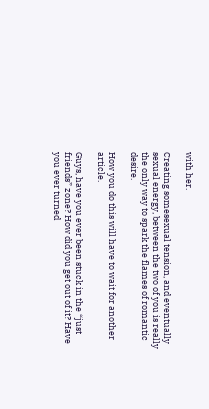with her.

Creating somesexual tension, and eventually sexual energy, between the two of you is really the only way to spark the flames of romantic desire.

How you do this will have to wait for another article.

Guys, have you ever been stuck in the “just friends” zone? How did you get out of it? Have you ever turned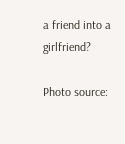a friend into a girlfriend?

Photo source: